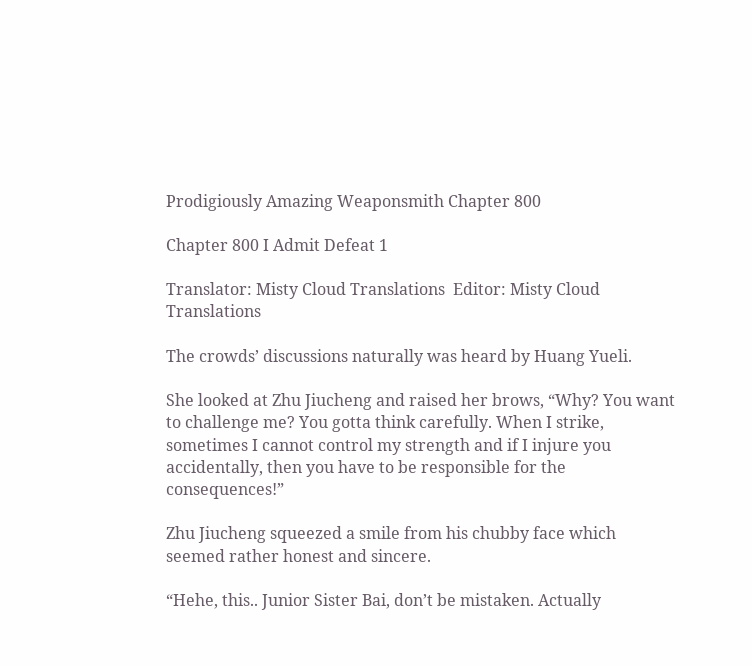Prodigiously Amazing Weaponsmith Chapter 800

Chapter 800 I Admit Defeat 1

Translator: Misty Cloud Translations  Editor: Misty Cloud Translations

The crowds’ discussions naturally was heard by Huang Yueli.

She looked at Zhu Jiucheng and raised her brows, “Why? You want to challenge me? You gotta think carefully. When I strike, sometimes I cannot control my strength and if I injure you accidentally, then you have to be responsible for the consequences!”

Zhu Jiucheng squeezed a smile from his chubby face which seemed rather honest and sincere.

“Hehe, this.. Junior Sister Bai, don’t be mistaken. Actually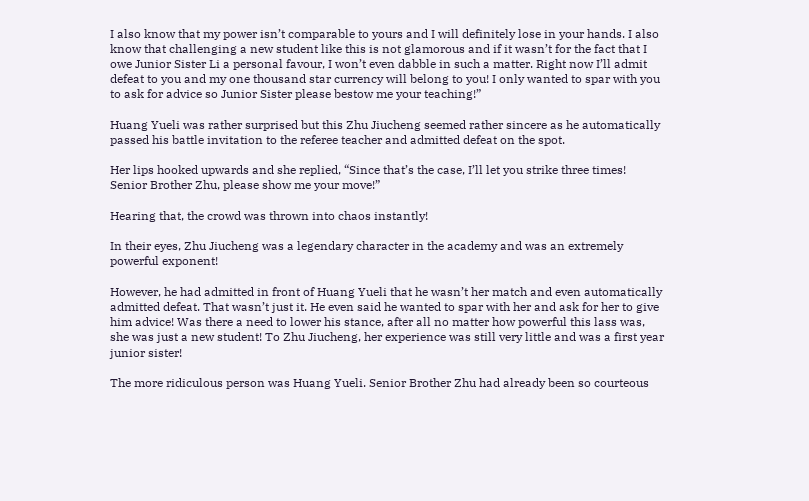I also know that my power isn’t comparable to yours and I will definitely lose in your hands. I also know that challenging a new student like this is not glamorous and if it wasn’t for the fact that I owe Junior Sister Li a personal favour, I won’t even dabble in such a matter. Right now I’ll admit defeat to you and my one thousand star currency will belong to you! I only wanted to spar with you to ask for advice so Junior Sister please bestow me your teaching!”

Huang Yueli was rather surprised but this Zhu Jiucheng seemed rather sincere as he automatically passed his battle invitation to the referee teacher and admitted defeat on the spot.

Her lips hooked upwards and she replied, “Since that’s the case, I’ll let you strike three times! Senior Brother Zhu, please show me your move!”

Hearing that, the crowd was thrown into chaos instantly!

In their eyes, Zhu Jiucheng was a legendary character in the academy and was an extremely powerful exponent!

However, he had admitted in front of Huang Yueli that he wasn’t her match and even automatically admitted defeat. That wasn’t just it. He even said he wanted to spar with her and ask for her to give him advice! Was there a need to lower his stance, after all no matter how powerful this lass was, she was just a new student! To Zhu Jiucheng, her experience was still very little and was a first year junior sister!

The more ridiculous person was Huang Yueli. Senior Brother Zhu had already been so courteous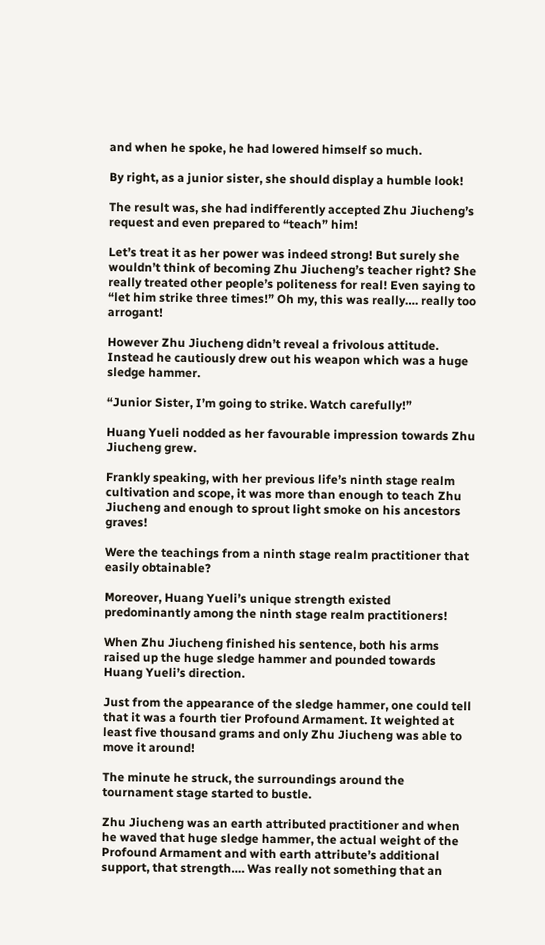and when he spoke, he had lowered himself so much.

By right, as a junior sister, she should display a humble look!

The result was, she had indifferently accepted Zhu Jiucheng’s request and even prepared to “teach” him!

Let’s treat it as her power was indeed strong! But surely she wouldn’t think of becoming Zhu Jiucheng’s teacher right? She really treated other people’s politeness for real! Even saying to “let him strike three times!” Oh my, this was really…. really too arrogant!

However Zhu Jiucheng didn’t reveal a frivolous attitude. Instead he cautiously drew out his weapon which was a huge sledge hammer.

“Junior Sister, I’m going to strike. Watch carefully!”

Huang Yueli nodded as her favourable impression towards Zhu Jiucheng grew.

Frankly speaking, with her previous life’s ninth stage realm cultivation and scope, it was more than enough to teach Zhu Jiucheng and enough to sprout light smoke on his ancestors graves!

Were the teachings from a ninth stage realm practitioner that easily obtainable?

Moreover, Huang Yueli’s unique strength existed predominantly among the ninth stage realm practitioners!

When Zhu Jiucheng finished his sentence, both his arms raised up the huge sledge hammer and pounded towards Huang Yueli’s direction.

Just from the appearance of the sledge hammer, one could tell that it was a fourth tier Profound Armament. It weighted at least five thousand grams and only Zhu Jiucheng was able to move it around!

The minute he struck, the surroundings around the tournament stage started to bustle.

Zhu Jiucheng was an earth attributed practitioner and when he waved that huge sledge hammer, the actual weight of the Profound Armament and with earth attribute’s additional support, that strength…. Was really not something that an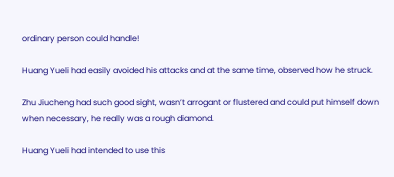ordinary person could handle!

Huang Yueli had easily avoided his attacks and at the same time, observed how he struck.

Zhu Jiucheng had such good sight, wasn’t arrogant or flustered and could put himself down when necessary, he really was a rough diamond.

Huang Yueli had intended to use this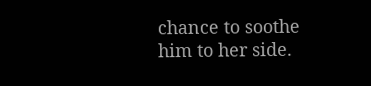chance to soothe him to her side.